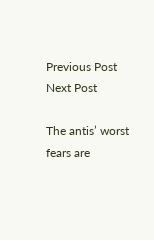Previous Post
Next Post

The antis’ worst fears are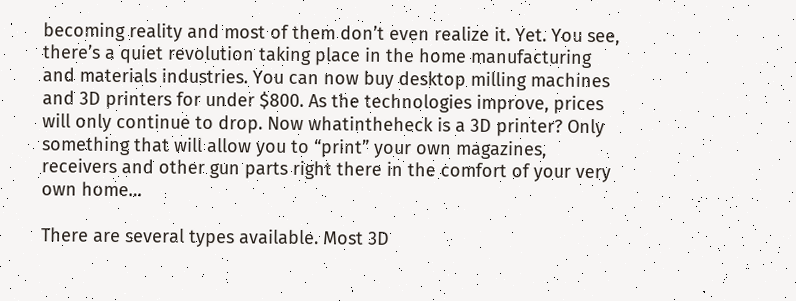becoming reality and most of them don’t even realize it. Yet. You see, there’s a quiet revolution taking place in the home manufacturing and materials industries. You can now buy desktop milling machines and 3D printers for under $800. As the technologies improve, prices will only continue to drop. Now whatintheheck is a 3D printer? Only something that will allow you to “print” your own magazines, receivers and other gun parts right there in the comfort of your very own home…

There are several types available. Most 3D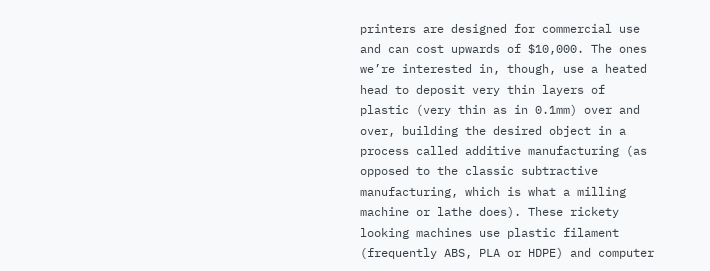printers are designed for commercial use and can cost upwards of $10,000. The ones we’re interested in, though, use a heated head to deposit very thin layers of plastic (very thin as in 0.1mm) over and over, building the desired object in a process called additive manufacturing (as opposed to the classic subtractive manufacturing, which is what a milling machine or lathe does). These rickety looking machines use plastic filament (frequently ABS, PLA or HDPE) and computer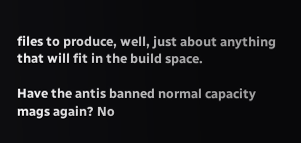files to produce, well, just about anything that will fit in the build space.

Have the antis banned normal capacity mags again? No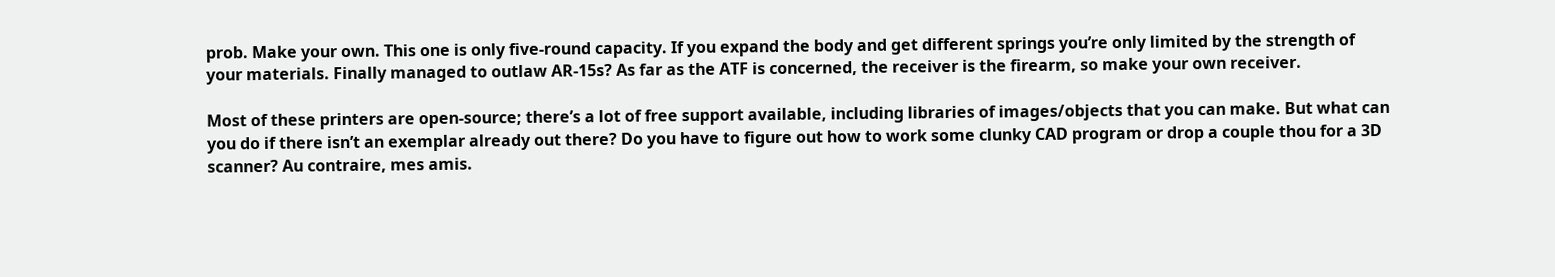prob. Make your own. This one is only five-round capacity. If you expand the body and get different springs you’re only limited by the strength of your materials. Finally managed to outlaw AR-15s? As far as the ATF is concerned, the receiver is the firearm, so make your own receiver.

Most of these printers are open-source; there’s a lot of free support available, including libraries of images/objects that you can make. But what can you do if there isn’t an exemplar already out there? Do you have to figure out how to work some clunky CAD program or drop a couple thou for a 3D scanner? Au contraire, mes amis.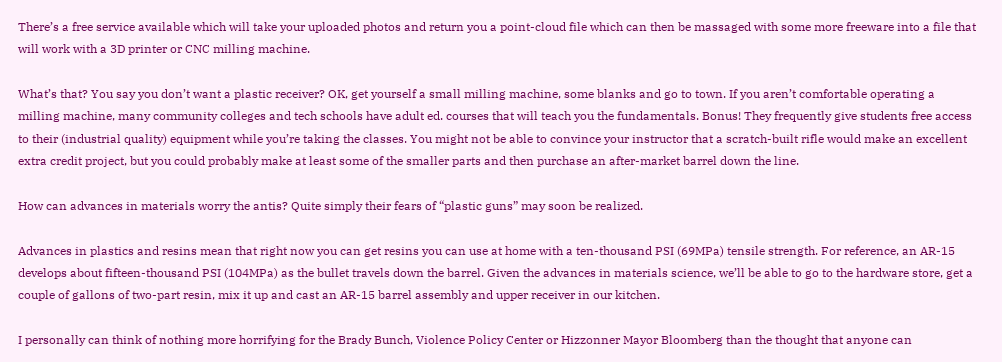There’s a free service available which will take your uploaded photos and return you a point-cloud file which can then be massaged with some more freeware into a file that will work with a 3D printer or CNC milling machine.

What’s that? You say you don’t want a plastic receiver? OK, get yourself a small milling machine, some blanks and go to town. If you aren’t comfortable operating a milling machine, many community colleges and tech schools have adult ed. courses that will teach you the fundamentals. Bonus! They frequently give students free access to their (industrial quality) equipment while you’re taking the classes. You might not be able to convince your instructor that a scratch-built rifle would make an excellent extra credit project, but you could probably make at least some of the smaller parts and then purchase an after-market barrel down the line.

How can advances in materials worry the antis? Quite simply their fears of “plastic guns” may soon be realized.

Advances in plastics and resins mean that right now you can get resins you can use at home with a ten-thousand PSI (69MPa) tensile strength. For reference, an AR-15 develops about fifteen-thousand PSI (104MPa) as the bullet travels down the barrel. Given the advances in materials science, we’ll be able to go to the hardware store, get a couple of gallons of two-part resin, mix it up and cast an AR-15 barrel assembly and upper receiver in our kitchen.

I personally can think of nothing more horrifying for the Brady Bunch, Violence Policy Center or Hizzonner Mayor Bloomberg than the thought that anyone can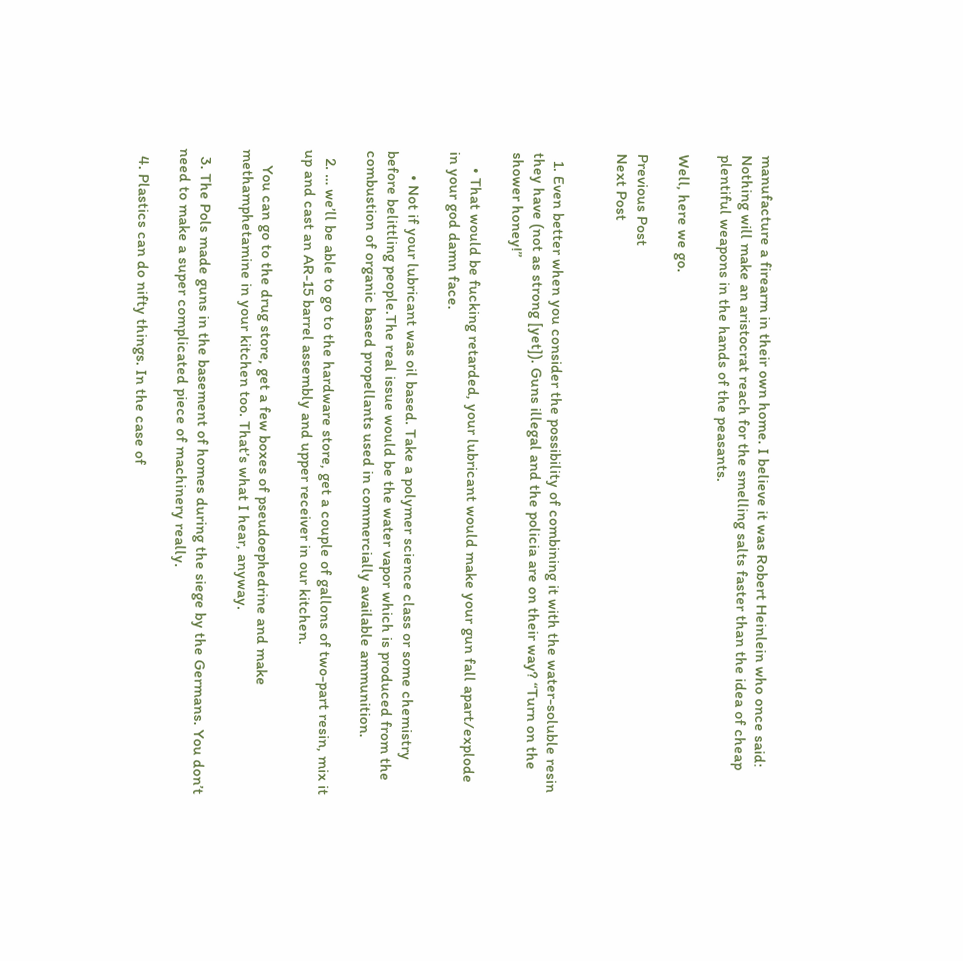manufacture a firearm in their own home. I believe it was Robert Heinlein who once said: Nothing will make an aristocrat reach for the smelling salts faster than the idea of cheap plentiful weapons in the hands of the peasants.

Well, here we go.

Previous Post
Next Post


  1. Even better when you consider the possibility of combining it with the water-soluble resin they have (not as strong [yet]). Guns illegal and the policia are on their way? “Turn on the shower honey!”

    • That would be fucking retarded, your lubricant would make your gun fall apart/explode in your god damn face.

      • Not if your lubricant was oil based. Take a polymer science class or some chemistry before belittling people.The real issue would be the water vapor which is produced from the combustion of organic based propellants used in commercially available ammunition.

  2. … we’ll be able to go to the hardware store, get a couple of gallons of two-part resin, mix it up and cast an AR-15 barrel assembly and upper receiver in our kitchen.

    You can go to the drug store, get a few boxes of pseudoephedrine and make methamphetamine in your kitchen too. That’s what I hear, anyway.

  3. The Pols made guns in the basement of homes during the siege by the Germans. You don’t need to make a super complicated piece of machinery really.

  4. Plastics can do nifty things. In the case of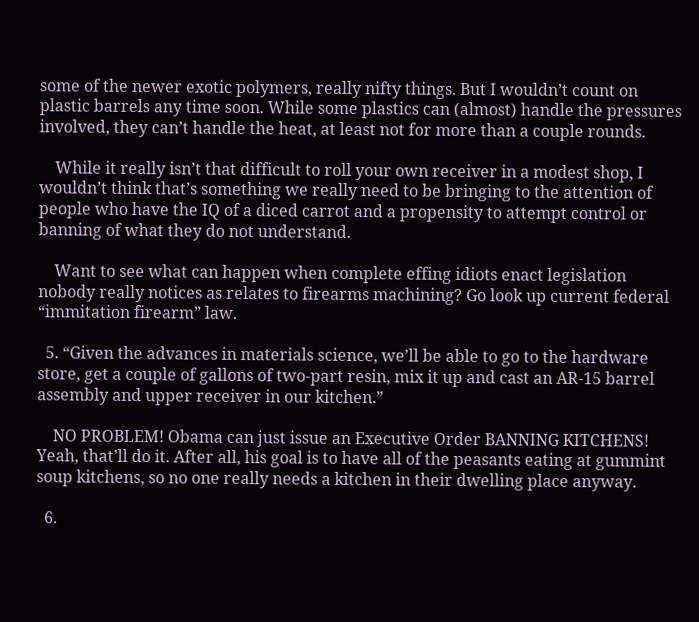some of the newer exotic polymers, really nifty things. But I wouldn’t count on plastic barrels any time soon. While some plastics can (almost) handle the pressures involved, they can’t handle the heat, at least not for more than a couple rounds.

    While it really isn’t that difficult to roll your own receiver in a modest shop, I wouldn’t think that’s something we really need to be bringing to the attention of people who have the IQ of a diced carrot and a propensity to attempt control or banning of what they do not understand.

    Want to see what can happen when complete effing idiots enact legislation nobody really notices as relates to firearms machining? Go look up current federal “immitation firearm” law.

  5. “Given the advances in materials science, we’ll be able to go to the hardware store, get a couple of gallons of two-part resin, mix it up and cast an AR-15 barrel assembly and upper receiver in our kitchen.”

    NO PROBLEM! Obama can just issue an Executive Order BANNING KITCHENS! Yeah, that’ll do it. After all, his goal is to have all of the peasants eating at gummint soup kitchens, so no one really needs a kitchen in their dwelling place anyway.

  6.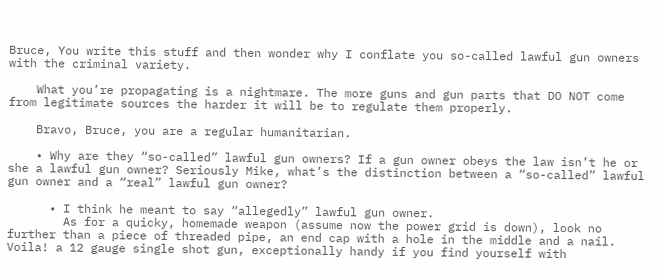Bruce, You write this stuff and then wonder why I conflate you so-called lawful gun owners with the criminal variety.

    What you’re propagating is a nightmare. The more guns and gun parts that DO NOT come from legitimate sources the harder it will be to regulate them properly.

    Bravo, Bruce, you are a regular humanitarian.

    • Why are they “so-called” lawful gun owners? If a gun owner obeys the law isn’t he or she a lawful gun owner? Seriously Mike, what’s the distinction between a “so-called” lawful gun owner and a “real” lawful gun owner?

      • I think he meant to say “allegedly” lawful gun owner.
        As for a quicky, homemade weapon (assume now the power grid is down), look no further than a piece of threaded pipe, an end cap with a hole in the middle and a nail. Voila! a 12 gauge single shot gun, exceptionally handy if you find yourself with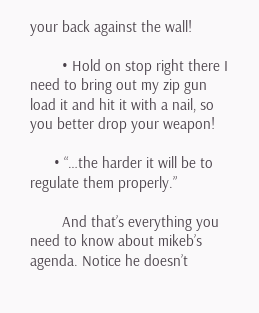your back against the wall!

        • Hold on stop right there I need to bring out my zip gun load it and hit it with a nail, so you better drop your weapon!

      • “…the harder it will be to regulate them properly.”

        And that’s everything you need to know about mikeb’s agenda. Notice he doesn’t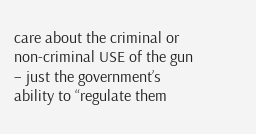care about the criminal or non-criminal USE of the gun – just the government’s ability to “regulate them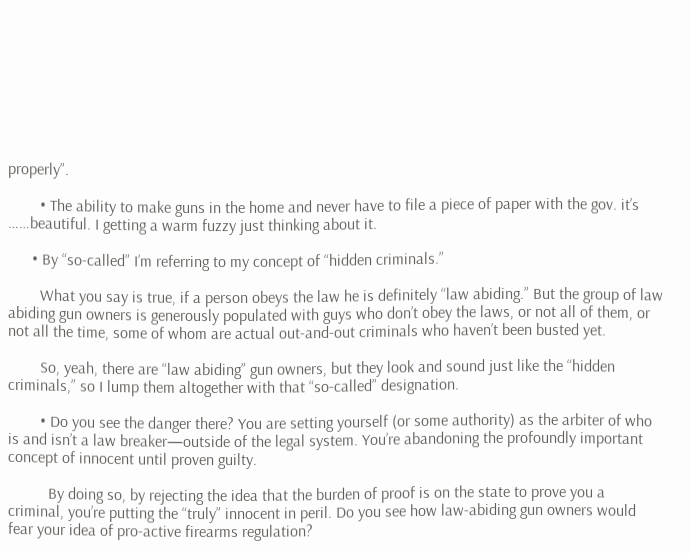properly”.

        • The ability to make guns in the home and never have to file a piece of paper with the gov. it’s ……beautiful. I getting a warm fuzzy just thinking about it.

      • By “so-called” I’m referring to my concept of “hidden criminals.”

        What you say is true, if a person obeys the law he is definitely “law abiding.” But the group of law abiding gun owners is generously populated with guys who don’t obey the laws, or not all of them, or not all the time, some of whom are actual out-and-out criminals who haven’t been busted yet.

        So, yeah, there are “law abiding” gun owners, but they look and sound just like the “hidden criminals,” so I lump them altogether with that “so-called” designation.

        • Do you see the danger there? You are setting yourself (or some authority) as the arbiter of who is and isn’t a law breaker—outside of the legal system. You’re abandoning the profoundly important concept of innocent until proven guilty.

          By doing so, by rejecting the idea that the burden of proof is on the state to prove you a criminal, you’re putting the “truly” innocent in peril. Do you see how law-abiding gun owners would fear your idea of pro-active firearms regulation?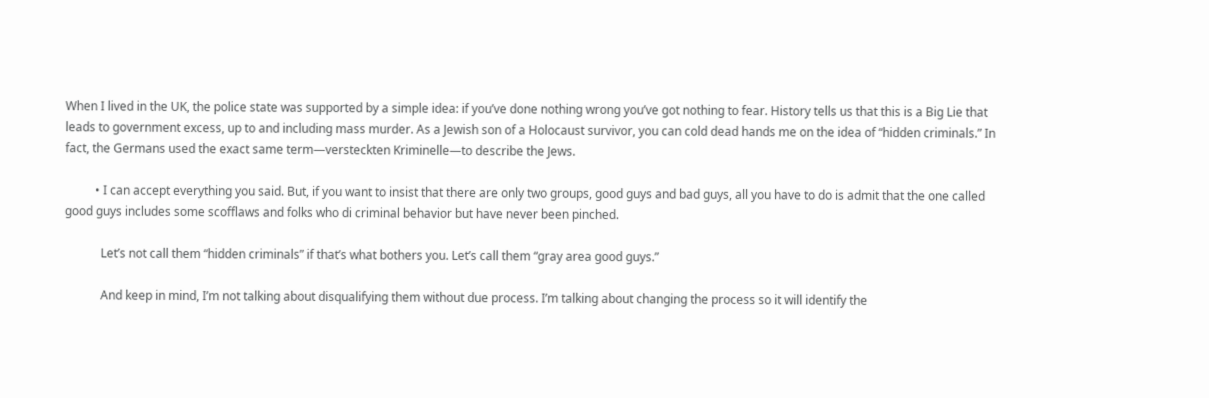When I lived in the UK, the police state was supported by a simple idea: if you’ve done nothing wrong you’ve got nothing to fear. History tells us that this is a Big Lie that leads to government excess, up to and including mass murder. As a Jewish son of a Holocaust survivor, you can cold dead hands me on the idea of “hidden criminals.” In fact, the Germans used the exact same term—versteckten Kriminelle—to describe the Jews.

          • I can accept everything you said. But, if you want to insist that there are only two groups, good guys and bad guys, all you have to do is admit that the one called good guys includes some scofflaws and folks who di criminal behavior but have never been pinched.

            Let’s not call them “hidden criminals” if that’s what bothers you. Let’s call them “gray area good guys.”

            And keep in mind, I’m not talking about disqualifying them without due process. I’m talking about changing the process so it will identify the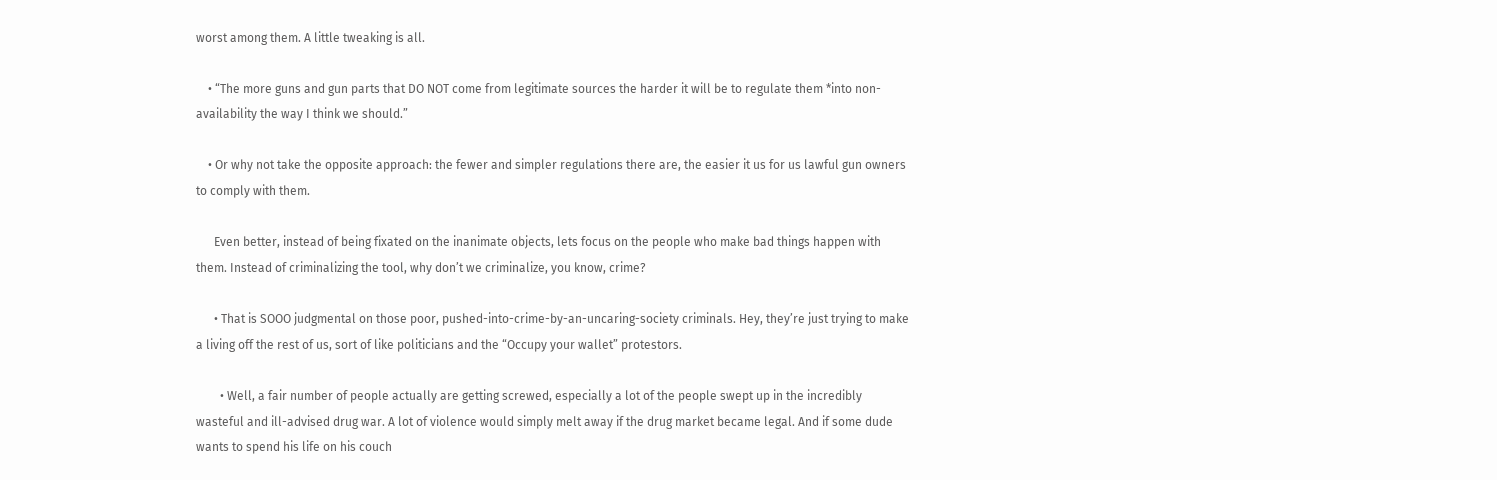worst among them. A little tweaking is all.

    • “The more guns and gun parts that DO NOT come from legitimate sources the harder it will be to regulate them *into non-availability the way I think we should.”

    • Or why not take the opposite approach: the fewer and simpler regulations there are, the easier it us for us lawful gun owners to comply with them.

      Even better, instead of being fixated on the inanimate objects, lets focus on the people who make bad things happen with them. Instead of criminalizing the tool, why don’t we criminalize, you know, crime?

      • That is SOOO judgmental on those poor, pushed-into-crime-by-an-uncaring-society criminals. Hey, they’re just trying to make a living off the rest of us, sort of like politicians and the “Occupy your wallet” protestors.

        • Well, a fair number of people actually are getting screwed, especially a lot of the people swept up in the incredibly wasteful and ill-advised drug war. A lot of violence would simply melt away if the drug market became legal. And if some dude wants to spend his life on his couch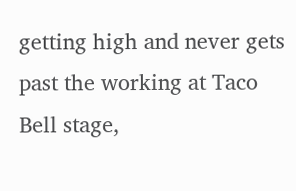getting high and never gets past the working at Taco Bell stage,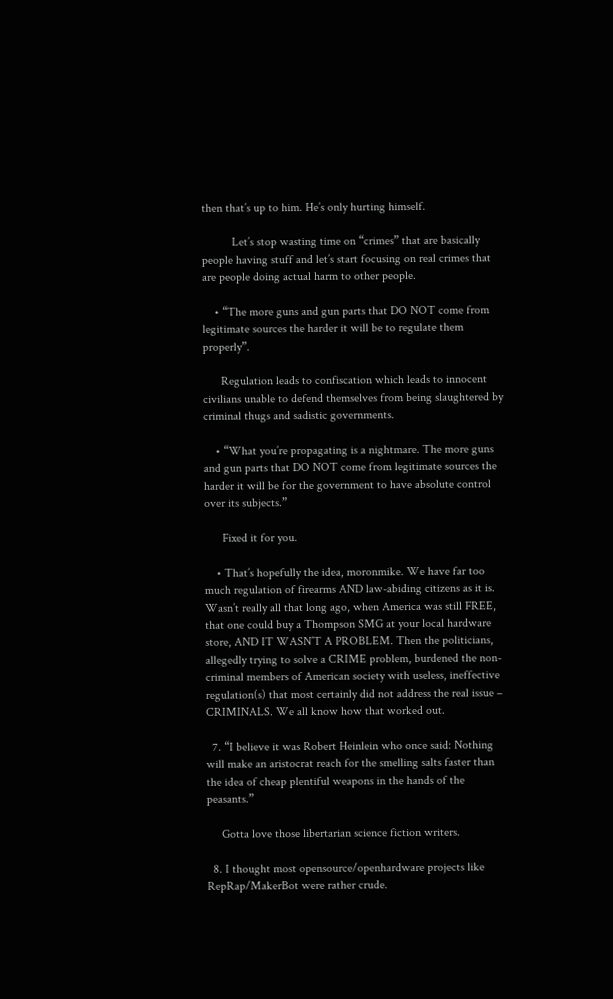then that’s up to him. He’s only hurting himself.

          Let’s stop wasting time on “crimes” that are basically people having stuff and let’s start focusing on real crimes that are people doing actual harm to other people.

    • “The more guns and gun parts that DO NOT come from legitimate sources the harder it will be to regulate them properly”.

      Regulation leads to confiscation which leads to innocent civilians unable to defend themselves from being slaughtered by criminal thugs and sadistic governments.

    • “What you’re propagating is a nightmare. The more guns and gun parts that DO NOT come from legitimate sources the harder it will be for the government to have absolute control over its subjects.”

      Fixed it for you.

    • That’s hopefully the idea, moronmike. We have far too much regulation of firearms AND law-abiding citizens as it is. Wasn’t really all that long ago, when America was still FREE, that one could buy a Thompson SMG at your local hardware store, AND IT WASN’T A PROBLEM. Then the politicians, allegedly trying to solve a CRIME problem, burdened the non-criminal members of American society with useless, ineffective regulation(s) that most certainly did not address the real issue – CRIMINALS. We all know how that worked out.

  7. “I believe it was Robert Heinlein who once said: Nothing will make an aristocrat reach for the smelling salts faster than the idea of cheap plentiful weapons in the hands of the peasants.”

     Gotta love those libertarian science fiction writers.

  8. I thought most opensource/openhardware projects like RepRap/MakerBot were rather crude.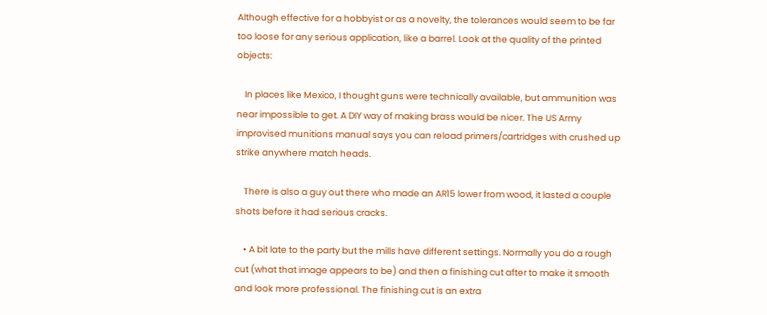Although effective for a hobbyist or as a novelty, the tolerances would seem to be far too loose for any serious application, like a barrel. Look at the quality of the printed objects:

    In places like Mexico, I thought guns were technically available, but ammunition was near impossible to get. A DIY way of making brass would be nicer. The US Army improvised munitions manual says you can reload primers/cartridges with crushed up strike anywhere match heads.

    There is also a guy out there who made an AR15 lower from wood, it lasted a couple shots before it had serious cracks.

    • A bit late to the party but the mills have different settings. Normally you do a rough cut (what that image appears to be) and then a finishing cut after to make it smooth and look more professional. The finishing cut is an extra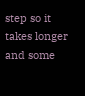step so it takes longer and some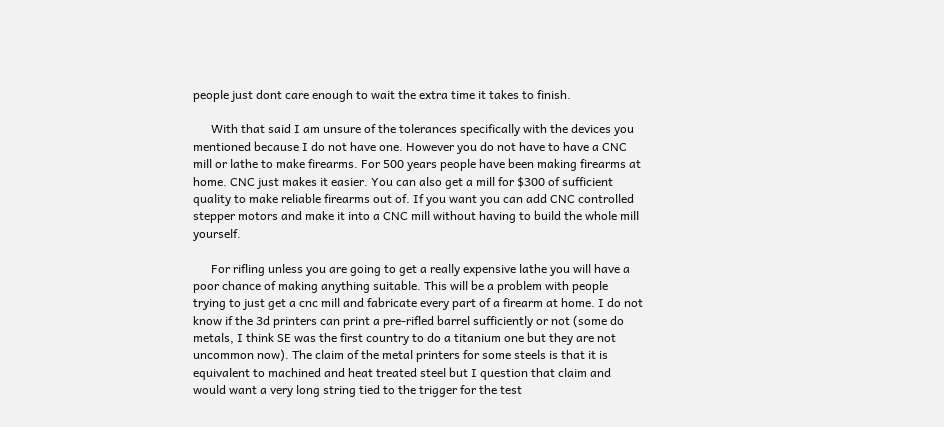people just dont care enough to wait the extra time it takes to finish.

      With that said I am unsure of the tolerances specifically with the devices you mentioned because I do not have one. However you do not have to have a CNC mill or lathe to make firearms. For 500 years people have been making firearms at home. CNC just makes it easier. You can also get a mill for $300 of sufficient quality to make reliable firearms out of. If you want you can add CNC controlled stepper motors and make it into a CNC mill without having to build the whole mill yourself.

      For rifling unless you are going to get a really expensive lathe you will have a poor chance of making anything suitable. This will be a problem with people trying to just get a cnc mill and fabricate every part of a firearm at home. I do not know if the 3d printers can print a pre-rifled barrel sufficiently or not (some do metals, I think SE was the first country to do a titanium one but they are not uncommon now). The claim of the metal printers for some steels is that it is equivalent to machined and heat treated steel but I question that claim and would want a very long string tied to the trigger for the test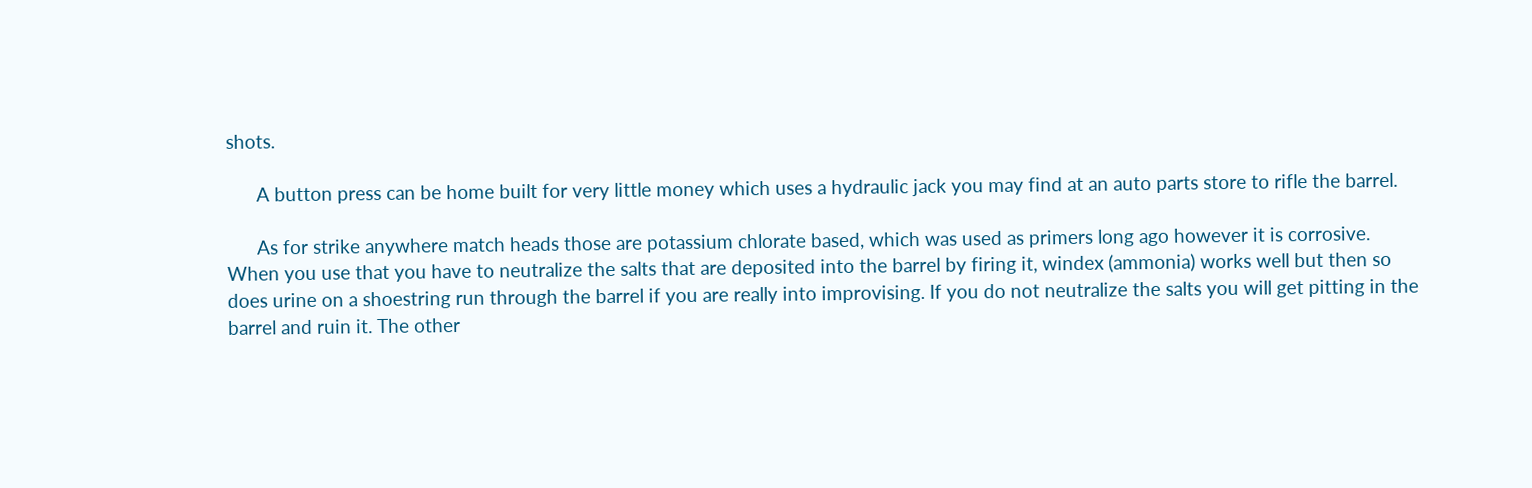shots.

      A button press can be home built for very little money which uses a hydraulic jack you may find at an auto parts store to rifle the barrel.

      As for strike anywhere match heads those are potassium chlorate based, which was used as primers long ago however it is corrosive. When you use that you have to neutralize the salts that are deposited into the barrel by firing it, windex (ammonia) works well but then so does urine on a shoestring run through the barrel if you are really into improvising. If you do not neutralize the salts you will get pitting in the barrel and ruin it. The other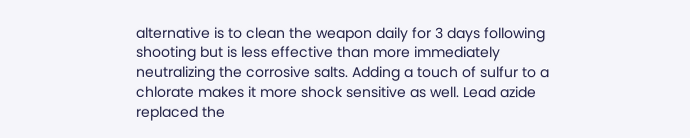alternative is to clean the weapon daily for 3 days following shooting but is less effective than more immediately neutralizing the corrosive salts. Adding a touch of sulfur to a chlorate makes it more shock sensitive as well. Lead azide replaced the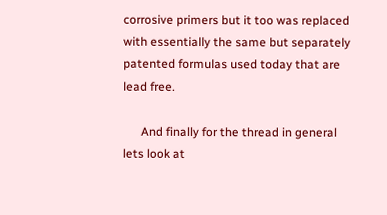corrosive primers but it too was replaced with essentially the same but separately patented formulas used today that are lead free.

      And finally for the thread in general lets look at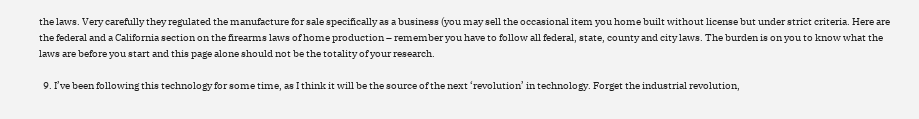the laws. Very carefully they regulated the manufacture for sale specifically as a business (you may sell the occasional item you home built without license but under strict criteria. Here are the federal and a California section on the firearms laws of home production – remember you have to follow all federal, state, county and city laws. The burden is on you to know what the laws are before you start and this page alone should not be the totality of your research.

  9. I’ve been following this technology for some time, as I think it will be the source of the next ‘revolution’ in technology. Forget the industrial revolution,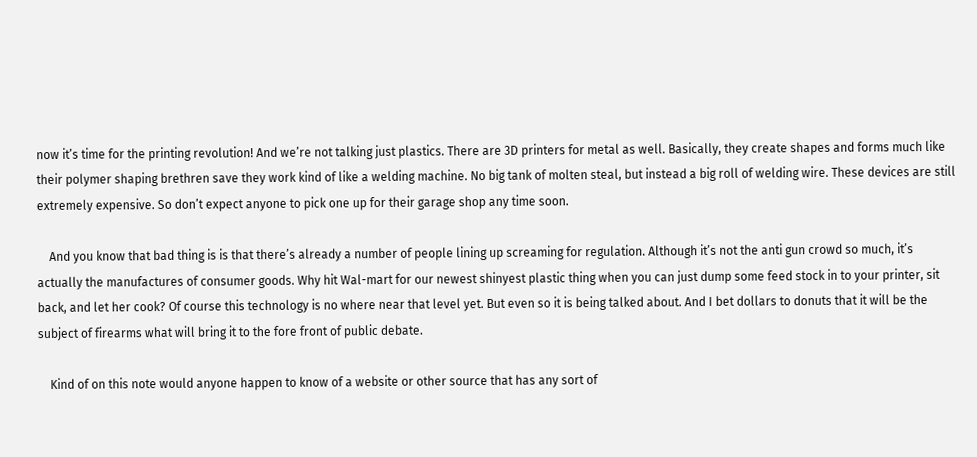now it’s time for the printing revolution! And we’re not talking just plastics. There are 3D printers for metal as well. Basically, they create shapes and forms much like their polymer shaping brethren save they work kind of like a welding machine. No big tank of molten steal, but instead a big roll of welding wire. These devices are still extremely expensive. So don’t expect anyone to pick one up for their garage shop any time soon.

    And you know that bad thing is is that there’s already a number of people lining up screaming for regulation. Although it’s not the anti gun crowd so much, it’s actually the manufactures of consumer goods. Why hit Wal-mart for our newest shinyest plastic thing when you can just dump some feed stock in to your printer, sit back, and let her cook? Of course this technology is no where near that level yet. But even so it is being talked about. And I bet dollars to donuts that it will be the subject of firearms what will bring it to the fore front of public debate.

    Kind of on this note would anyone happen to know of a website or other source that has any sort of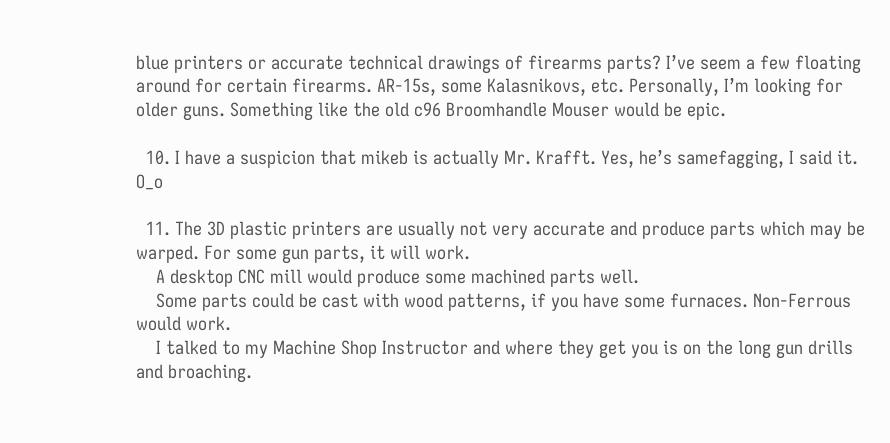blue printers or accurate technical drawings of firearms parts? I’ve seem a few floating around for certain firearms. AR-15s, some Kalasnikovs, etc. Personally, I’m looking for older guns. Something like the old c96 Broomhandle Mouser would be epic.

  10. I have a suspicion that mikeb is actually Mr. Krafft. Yes, he’s samefagging, I said it. O_o

  11. The 3D plastic printers are usually not very accurate and produce parts which may be warped. For some gun parts, it will work.
    A desktop CNC mill would produce some machined parts well.
    Some parts could be cast with wood patterns, if you have some furnaces. Non-Ferrous would work.
    I talked to my Machine Shop Instructor and where they get you is on the long gun drills and broaching.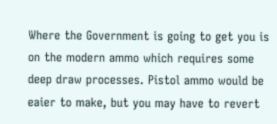Where the Government is going to get you is on the modern ammo which requires some deep draw processes. Pistol ammo would be eaier to make, but you may have to revert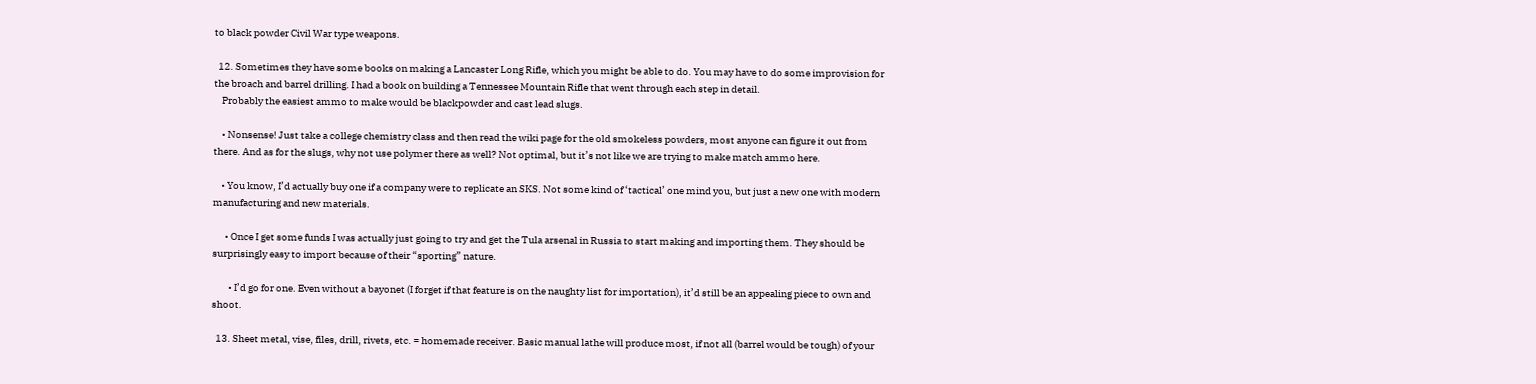to black powder Civil War type weapons.

  12. Sometimes they have some books on making a Lancaster Long Rifle, which you might be able to do. You may have to do some improvision for the broach and barrel drilling. I had a book on building a Tennessee Mountain Rifle that went through each step in detail.
    Probably the easiest ammo to make would be blackpowder and cast lead slugs.

    • Nonsense! Just take a college chemistry class and then read the wiki page for the old smokeless powders, most anyone can figure it out from there. And as for the slugs, why not use polymer there as well? Not optimal, but it’s not like we are trying to make match ammo here.

    • You know, I’d actually buy one if a company were to replicate an SKS. Not some kind of ‘tactical’ one mind you, but just a new one with modern manufacturing and new materials.

      • Once I get some funds I was actually just going to try and get the Tula arsenal in Russia to start making and importing them. They should be surprisingly easy to import because of their “sporting” nature.

        • I’d go for one. Even without a bayonet (I forget if that feature is on the naughty list for importation), it’d still be an appealing piece to own and shoot.

  13. Sheet metal, vise, files, drill, rivets, etc. = homemade receiver. Basic manual lathe will produce most, if not all (barrel would be tough) of your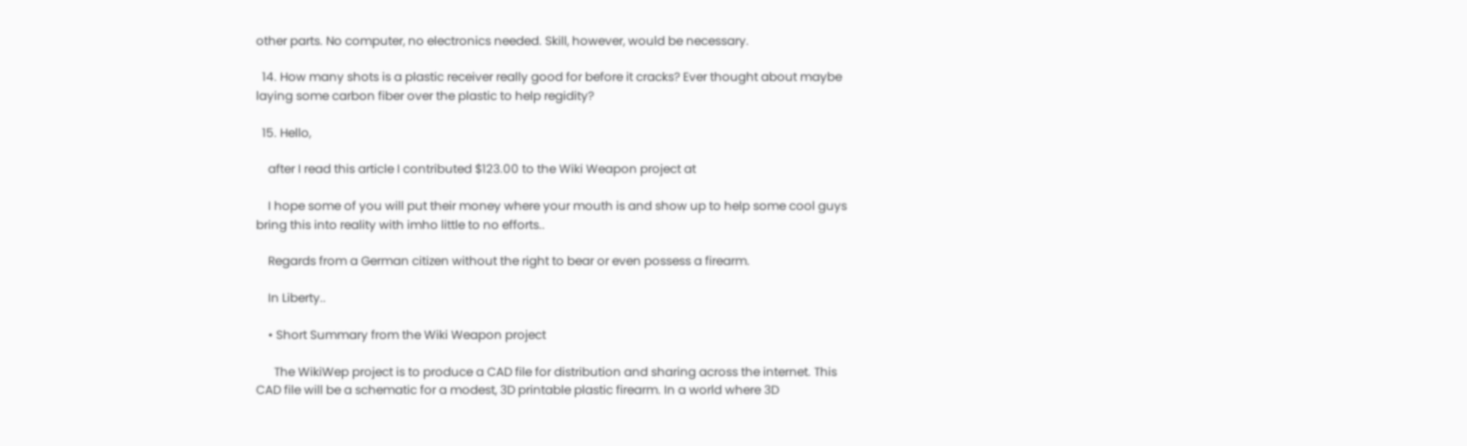other parts. No computer, no electronics needed. Skill, however, would be necessary.

  14. How many shots is a plastic receiver really good for before it cracks? Ever thought about maybe laying some carbon fiber over the plastic to help regidity?

  15. Hello,

    after I read this article I contributed $123.00 to the Wiki Weapon project at

    I hope some of you will put their money where your mouth is and show up to help some cool guys bring this into reality with imho little to no efforts..

    Regards from a German citizen without the right to bear or even possess a firearm.

    In Liberty..

    • Short Summary from the Wiki Weapon project

      The WikiWep project is to produce a CAD file for distribution and sharing across the internet. This CAD file will be a schematic for a modest, 3D printable plastic firearm. In a world where 3D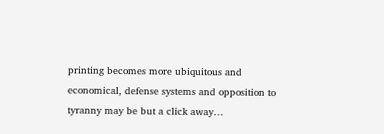printing becomes more ubiquitous and economical, defense systems and opposition to tyranny may be but a click away…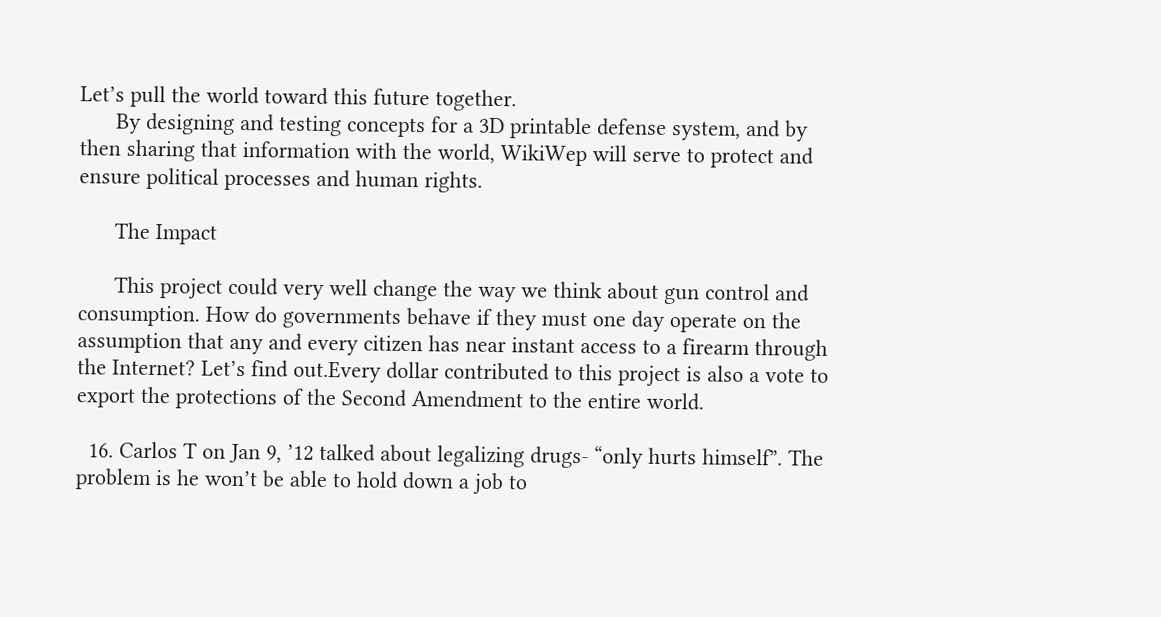Let’s pull the world toward this future together.
      By designing and testing concepts for a 3D printable defense system, and by then sharing that information with the world, WikiWep will serve to protect and ensure political processes and human rights.

      The Impact

      This project could very well change the way we think about gun control and consumption. How do governments behave if they must one day operate on the assumption that any and every citizen has near instant access to a firearm through the Internet? Let’s find out.Every dollar contributed to this project is also a vote to export the protections of the Second Amendment to the entire world.

  16. Carlos T on Jan 9, ’12 talked about legalizing drugs- “only hurts himself”. The problem is he won’t be able to hold down a job to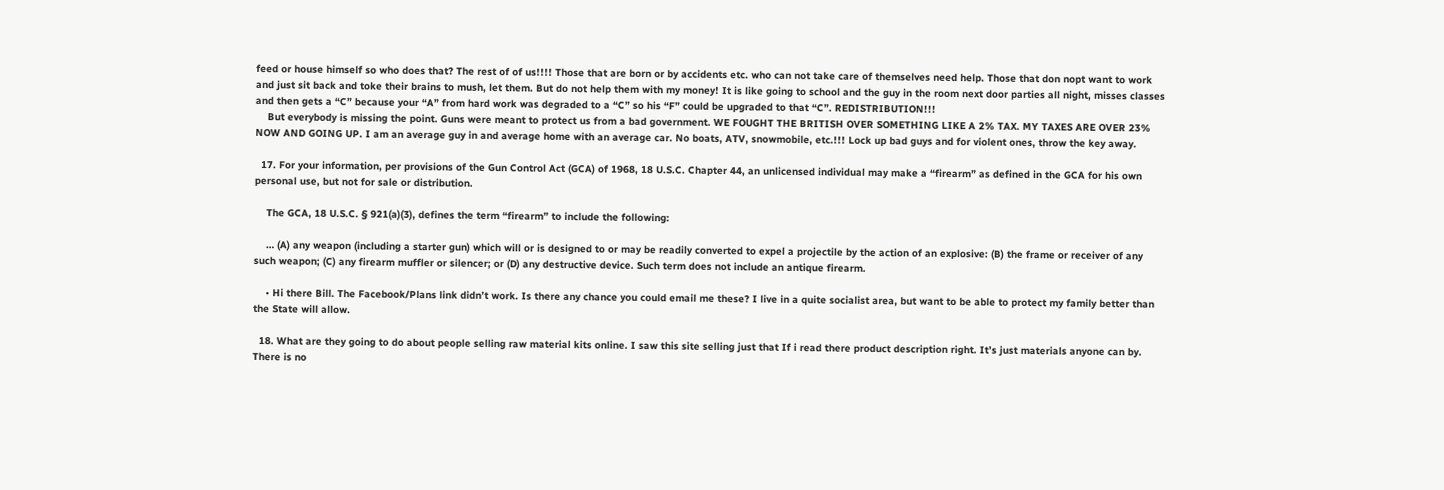feed or house himself so who does that? The rest of of us!!!! Those that are born or by accidents etc. who can not take care of themselves need help. Those that don nopt want to work and just sit back and toke their brains to mush, let them. But do not help them with my money! It is like going to school and the guy in the room next door parties all night, misses classes and then gets a “C” because your “A” from hard work was degraded to a “C” so his “F” could be upgraded to that “C”. REDISTRIBUTION!!!
    But everybody is missing the point. Guns were meant to protect us from a bad government. WE FOUGHT THE BRITISH OVER SOMETHING LIKE A 2% TAX. MY TAXES ARE OVER 23% NOW AND GOING UP. I am an average guy in and average home with an average car. No boats, ATV, snowmobile, etc.!!! Lock up bad guys and for violent ones, throw the key away.

  17. For your information, per provisions of the Gun Control Act (GCA) of 1968, 18 U.S.C. Chapter 44, an unlicensed individual may make a “firearm” as defined in the GCA for his own personal use, but not for sale or distribution.

    The GCA, 18 U.S.C. § 921(a)(3), defines the term “firearm” to include the following:

    … (A) any weapon (including a starter gun) which will or is designed to or may be readily converted to expel a projectile by the action of an explosive: (B) the frame or receiver of any such weapon; (C) any firearm muffler or silencer; or (D) any destructive device. Such term does not include an antique firearm.

    • Hi there Bill. The Facebook/Plans link didn’t work. Is there any chance you could email me these? I live in a quite socialist area, but want to be able to protect my family better than the State will allow.

  18. What are they going to do about people selling raw material kits online. I saw this site selling just that If i read there product description right. It’s just materials anyone can by. There is no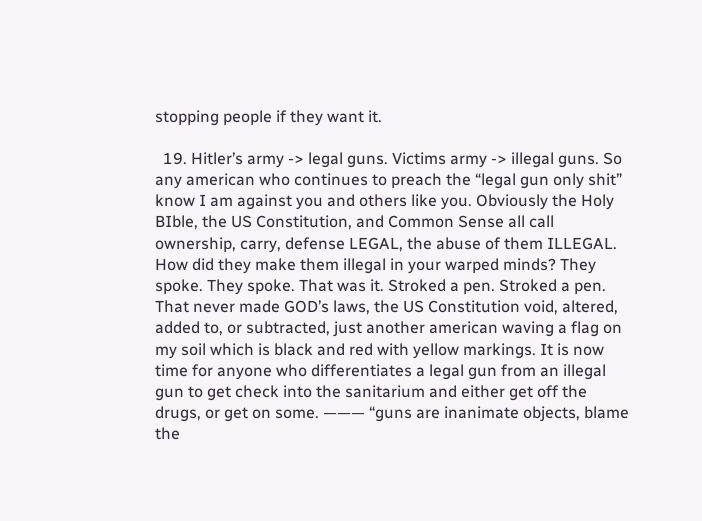stopping people if they want it.

  19. Hitler’s army -> legal guns. Victims army -> illegal guns. So any american who continues to preach the “legal gun only shit” know I am against you and others like you. Obviously the Holy BIble, the US Constitution, and Common Sense all call ownership, carry, defense LEGAL, the abuse of them ILLEGAL. How did they make them illegal in your warped minds? They spoke. They spoke. That was it. Stroked a pen. Stroked a pen. That never made GOD’s laws, the US Constitution void, altered, added to, or subtracted, just another american waving a flag on my soil which is black and red with yellow markings. It is now time for anyone who differentiates a legal gun from an illegal gun to get check into the sanitarium and either get off the drugs, or get on some. ——— “guns are inanimate objects, blame the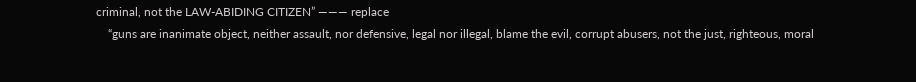criminal, not the LAW-ABIDING CITIZEN” ——— replace
    “guns are inanimate object, neither assault, nor defensive, legal nor illegal, blame the evil, corrupt abusers, not the just, righteous, moral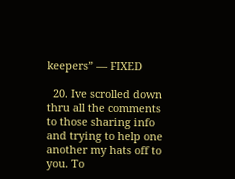keepers” — FIXED

  20. Ive scrolled down thru all the comments to those sharing info and trying to help one another my hats off to you. To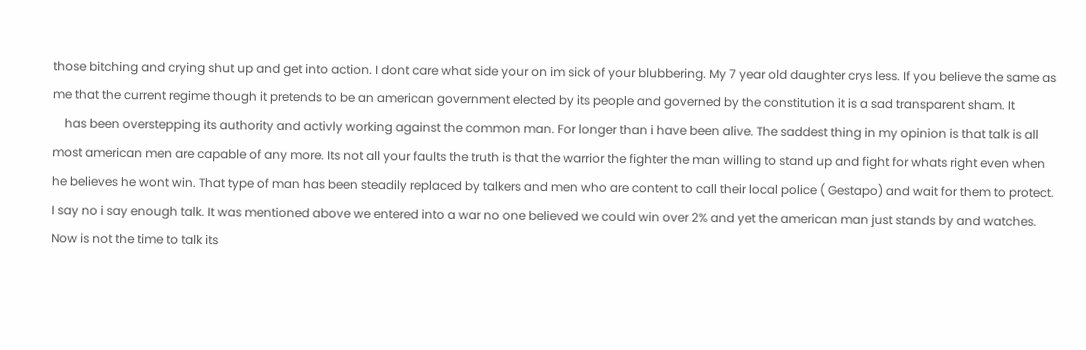those bitching and crying shut up and get into action. I dont care what side your on im sick of your blubbering. My 7 year old daughter crys less. If you believe the same as me that the current regime though it pretends to be an american government elected by its people and governed by the constitution it is a sad transparent sham. It
    has been overstepping its authority and activly working against the common man. For longer than i have been alive. The saddest thing in my opinion is that talk is all most american men are capable of any more. Its not all your faults the truth is that the warrior the fighter the man willing to stand up and fight for whats right even when he believes he wont win. That type of man has been steadily replaced by talkers and men who are content to call their local police ( Gestapo) and wait for them to protect. I say no i say enough talk. It was mentioned above we entered into a war no one believed we could win over 2% and yet the american man just stands by and watches. Now is not the time to talk its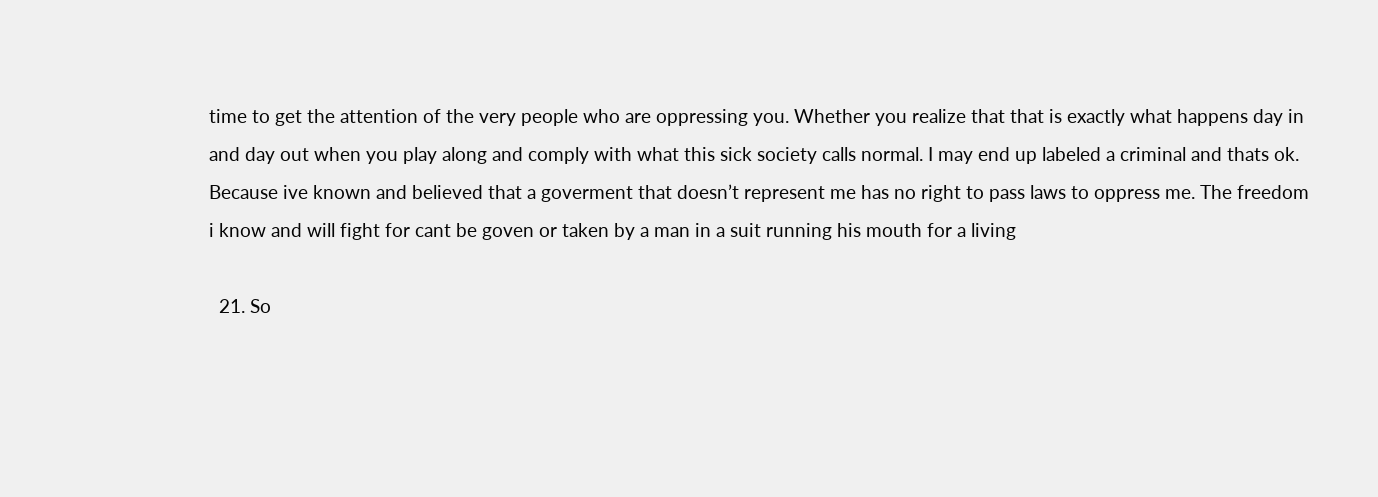time to get the attention of the very people who are oppressing you. Whether you realize that that is exactly what happens day in and day out when you play along and comply with what this sick society calls normal. I may end up labeled a criminal and thats ok. Because ive known and believed that a goverment that doesn’t represent me has no right to pass laws to oppress me. The freedom i know and will fight for cant be goven or taken by a man in a suit running his mouth for a living

  21. So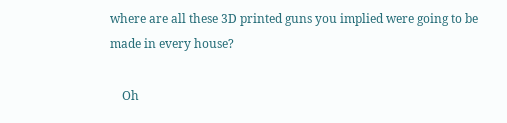where are all these 3D printed guns you implied were going to be made in every house?

    Oh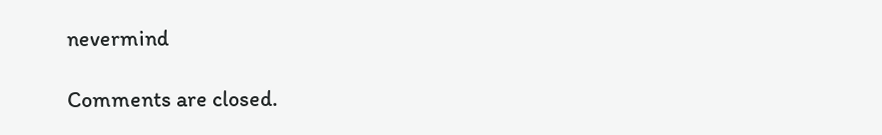nevermind

Comments are closed.